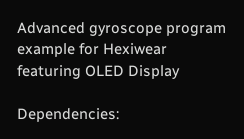Advanced gyroscope program example for Hexiwear featuring OLED Display

Dependencies: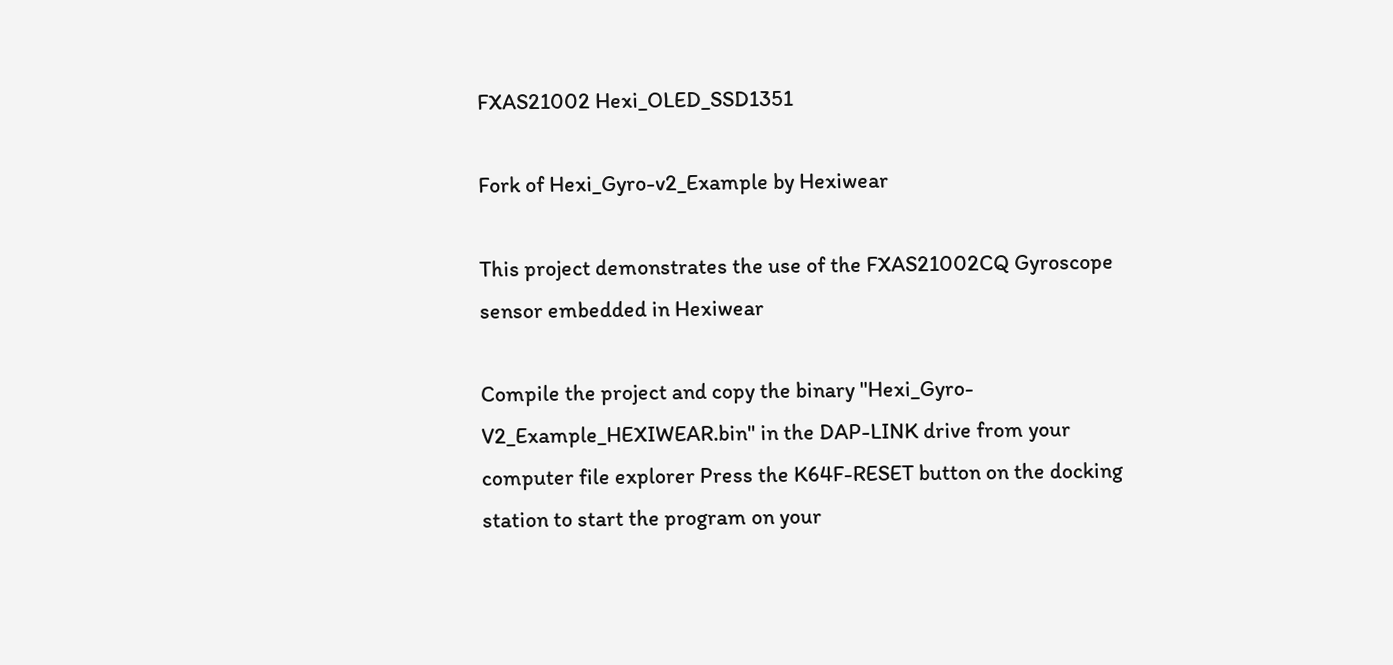FXAS21002 Hexi_OLED_SSD1351

Fork of Hexi_Gyro-v2_Example by Hexiwear

This project demonstrates the use of the FXAS21002CQ Gyroscope sensor embedded in Hexiwear

Compile the project and copy the binary "Hexi_Gyro-V2_Example_HEXIWEAR.bin" in the DAP-LINK drive from your computer file explorer Press the K64F-RESET button on the docking station to start the program on your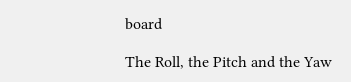board

The Roll, the Pitch and the Yaw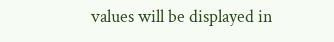values will be displayed in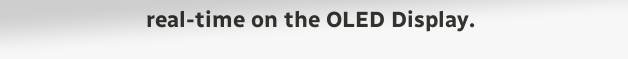real-time on the OLED Display.